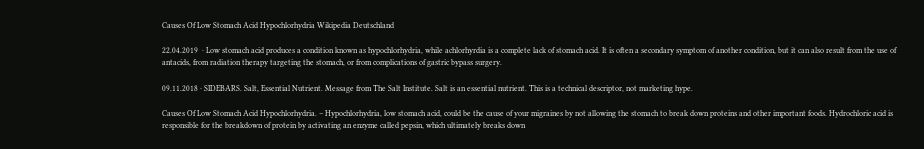Causes Of Low Stomach Acid Hypochlorhydria Wikipedia Deutschland

22.04.2019  · Low stomach acid produces a condition known as hypochlorhydria, while achlorhyrdia is a complete lack of stomach acid. It is often a secondary symptom of another condition, but it can also result from the use of antacids, from radiation therapy targeting the stomach, or from complications of gastric bypass surgery.

09.11.2018 · SIDEBARS. Salt, Essential Nutrient. Message from The Salt Institute. Salt is an essential nutrient. This is a technical descriptor, not marketing hype.

Causes Of Low Stomach Acid Hypochlorhydria. – Hypochlorhydria, low stomach acid, could be the cause of your migraines by not allowing the stomach to break down proteins and other important foods. Hydrochloric acid is responsible for the breakdown of protein by activating an enzyme called pepsin, which ultimately breaks down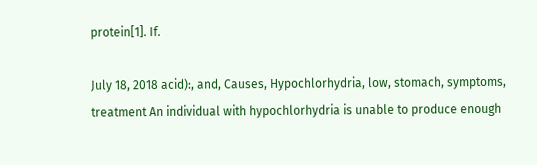protein[1]. If.

July 18, 2018 acid):, and, Causes, Hypochlorhydria, low, stomach, symptoms, treatment An individual with hypochlorhydria is unable to produce enough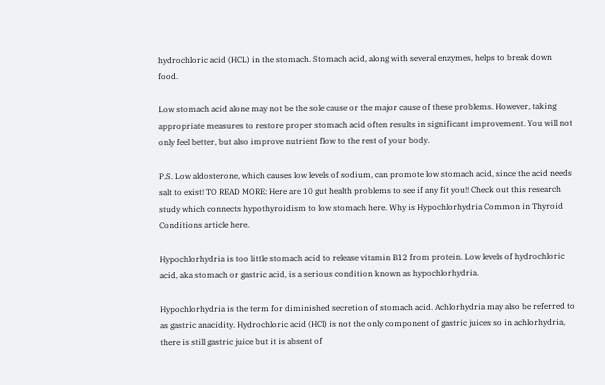hydrochloric acid (HCL) in the stomach. Stomach acid, along with several enzymes, helps to break down food.

Low stomach acid alone may not be the sole cause or the major cause of these problems. However, taking appropriate measures to restore proper stomach acid often results in significant improvement. You will not only feel better, but also improve nutrient flow to the rest of your body.

P.S. Low aldosterone, which causes low levels of sodium, can promote low stomach acid, since the acid needs salt to exist! TO READ MORE: Here are 10 gut health problems to see if any fit you!! Check out this research study which connects hypothyroidism to low stomach here. Why is Hypochlorhydria Common in Thyroid Conditions article here.

Hypochlorhydria is too little stomach acid to release vitamin B12 from protein. Low levels of hydrochloric acid, aka stomach or gastric acid, is a serious condition known as hypochlorhydria.

Hypochlorhydria is the term for diminished secretion of stomach acid. Achlorhydria may also be referred to as gastric anacidity. Hydrochloric acid (HCl) is not the only component of gastric juices so in achlorhydria, there is still gastric juice but it is absent of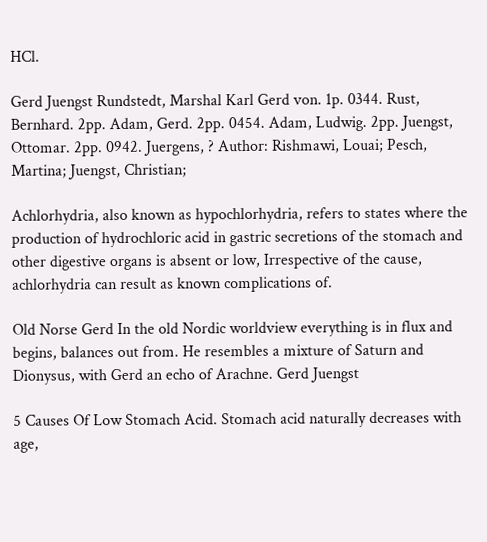HCl.

Gerd Juengst Rundstedt, Marshal Karl Gerd von. 1p. 0344. Rust, Bernhard. 2pp. Adam, Gerd. 2pp. 0454. Adam, Ludwig. 2pp. Juengst, Ottomar. 2pp. 0942. Juergens, ? Author: Rishmawi, Louai; Pesch, Martina; Juengst, Christian;

Achlorhydria, also known as hypochlorhydria, refers to states where the production of hydrochloric acid in gastric secretions of the stomach and other digestive organs is absent or low, Irrespective of the cause, achlorhydria can result as known complications of.

Old Norse Gerd In the old Nordic worldview everything is in flux and begins, balances out from. He resembles a mixture of Saturn and Dionysus, with Gerd an echo of Arachne. Gerd Juengst

5 Causes Of Low Stomach Acid. Stomach acid naturally decreases with age,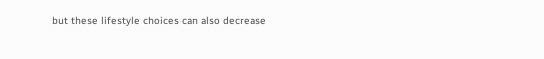but these lifestyle choices can also decrease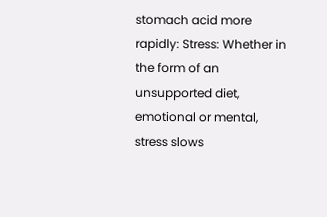stomach acid more rapidly: Stress: Whether in the form of an unsupported diet, emotional or mental, stress slows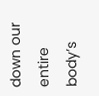down our entire body’s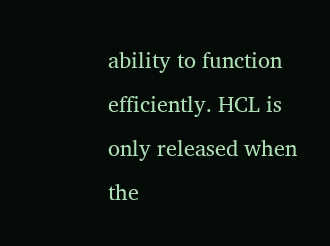ability to function efficiently. HCL is only released when the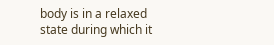body is in a relaxed state during which it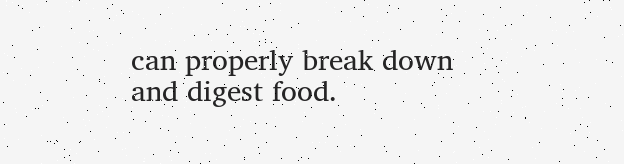can properly break down and digest food.